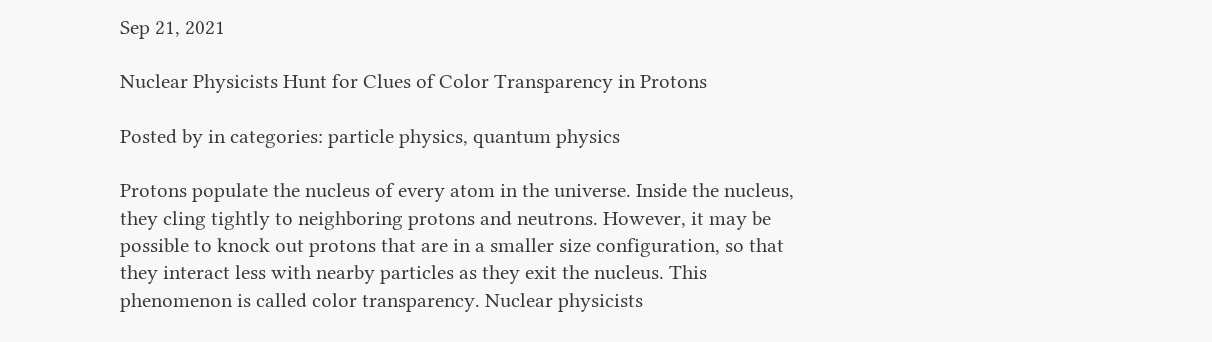Sep 21, 2021

Nuclear Physicists Hunt for Clues of Color Transparency in Protons

Posted by in categories: particle physics, quantum physics

Protons populate the nucleus of every atom in the universe. Inside the nucleus, they cling tightly to neighboring protons and neutrons. However, it may be possible to knock out protons that are in a smaller size configuration, so that they interact less with nearby particles as they exit the nucleus. This phenomenon is called color transparency. Nuclear physicists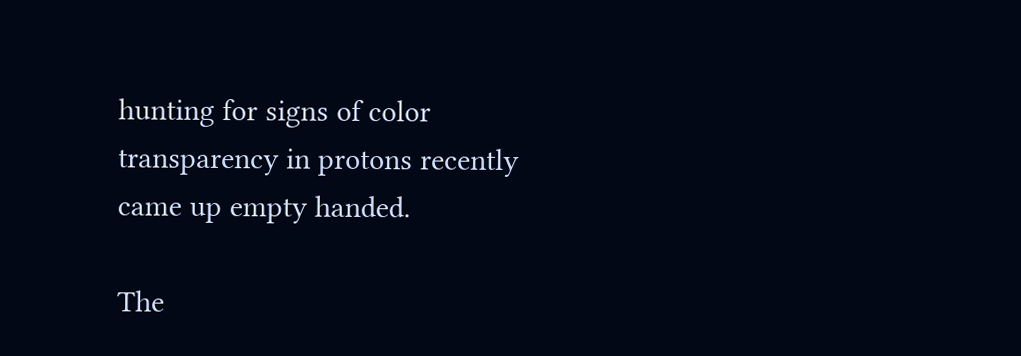hunting for signs of color transparency in protons recently came up empty handed.

The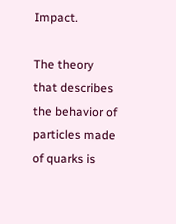Impact.

The theory that describes the behavior of particles made of quarks is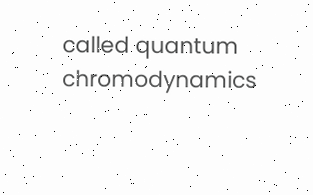called quantum chromodynamics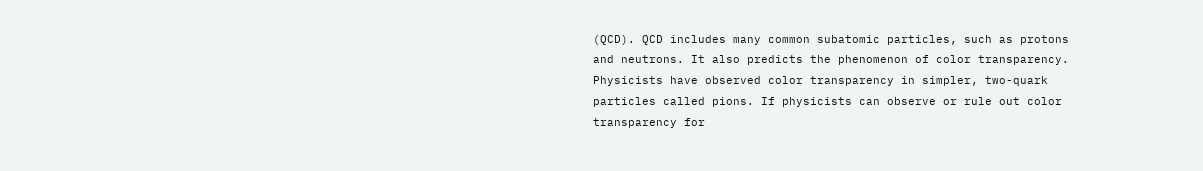(QCD). QCD includes many common subatomic particles, such as protons and neutrons. It also predicts the phenomenon of color transparency. Physicists have observed color transparency in simpler, two-quark particles called pions. If physicists can observe or rule out color transparency for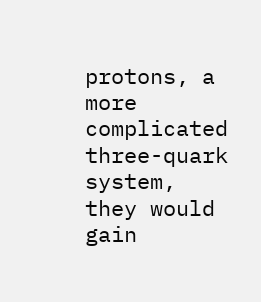protons, a more complicated three-quark system, they would gain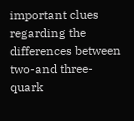important clues regarding the differences between two-and three-quark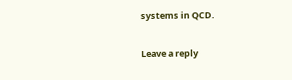systems in QCD.

Leave a reply